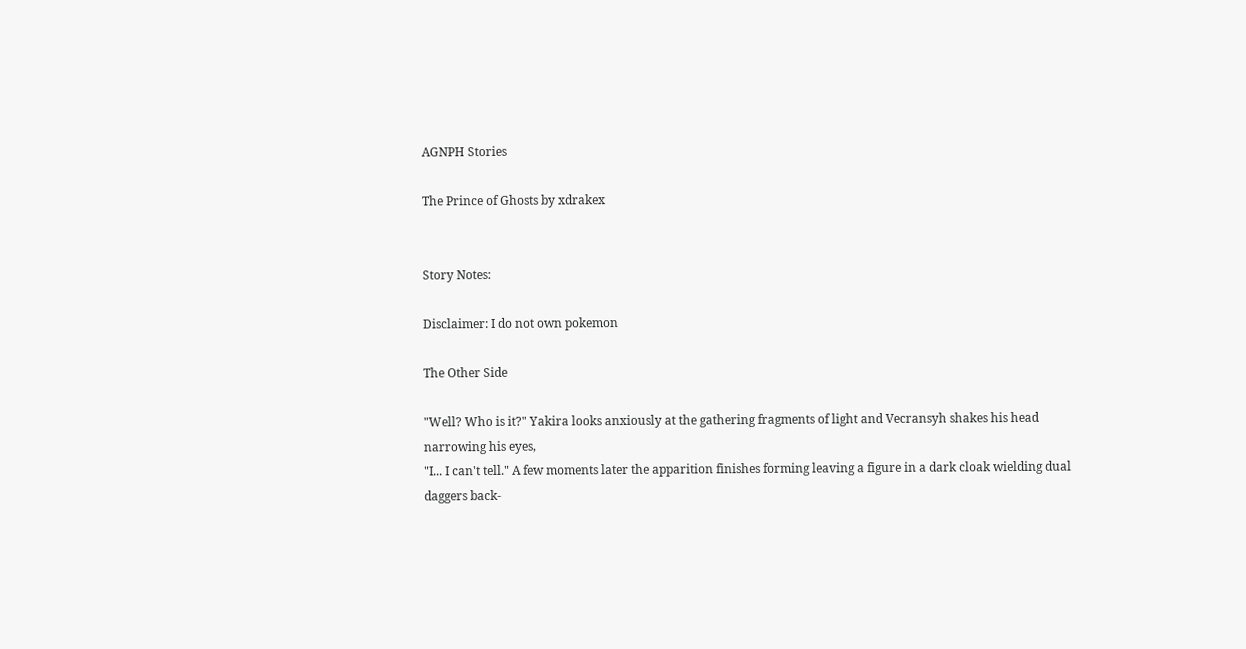AGNPH Stories

The Prince of Ghosts by xdrakex


Story Notes:

Disclaimer: I do not own pokemon

The Other Side

"Well? Who is it?" Yakira looks anxiously at the gathering fragments of light and Vecransyh shakes his head narrowing his eyes,
"I... I can't tell." A few moments later the apparition finishes forming leaving a figure in a dark cloak wielding dual daggers back-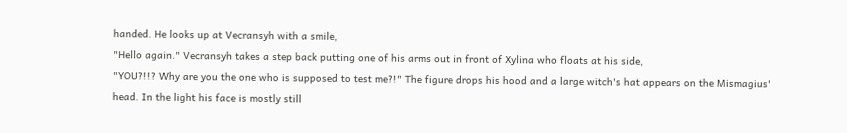handed. He looks up at Vecransyh with a smile,
"Hello again." Vecransyh takes a step back putting one of his arms out in front of Xylina who floats at his side,
"YOU?!!? Why are you the one who is supposed to test me?!" The figure drops his hood and a large witch's hat appears on the Mismagius' head. In the light his face is mostly still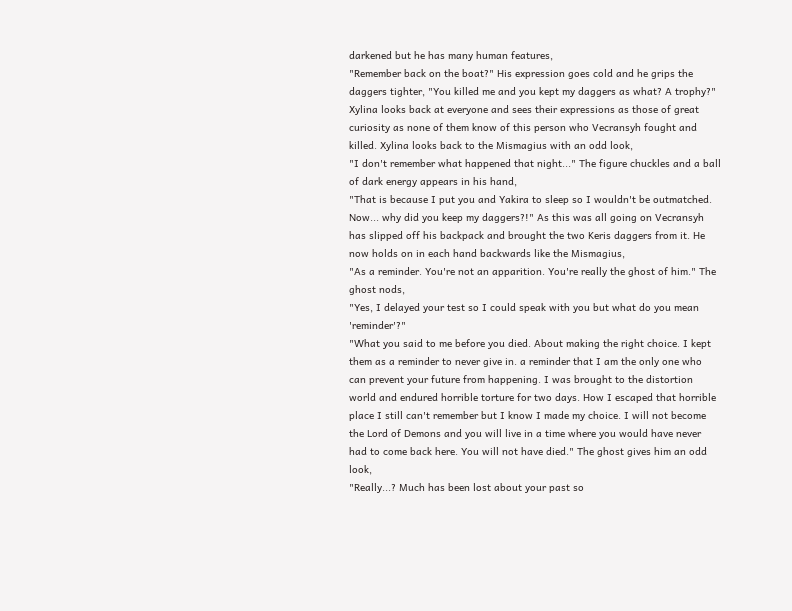darkened but he has many human features,
"Remember back on the boat?" His expression goes cold and he grips the daggers tighter, "You killed me and you kept my daggers as what? A trophy?" Xylina looks back at everyone and sees their expressions as those of great curiosity as none of them know of this person who Vecransyh fought and killed. Xylina looks back to the Mismagius with an odd look,
"I don't remember what happened that night..." The figure chuckles and a ball of dark energy appears in his hand,
"That is because I put you and Yakira to sleep so I wouldn't be outmatched. Now... why did you keep my daggers?!" As this was all going on Vecransyh has slipped off his backpack and brought the two Keris daggers from it. He now holds on in each hand backwards like the Mismagius,
"As a reminder. You're not an apparition. You're really the ghost of him." The ghost nods,
"Yes, I delayed your test so I could speak with you but what do you mean 'reminder'?"
"What you said to me before you died. About making the right choice. I kept them as a reminder to never give in. a reminder that I am the only one who can prevent your future from happening. I was brought to the distortion world and endured horrible torture for two days. How I escaped that horrible place I still can't remember but I know I made my choice. I will not become the Lord of Demons and you will live in a time where you would have never had to come back here. You will not have died." The ghost gives him an odd look,
"Really...? Much has been lost about your past so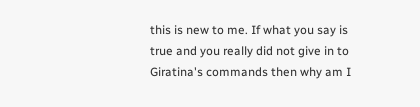this is new to me. If what you say is true and you really did not give in to Giratina's commands then why am I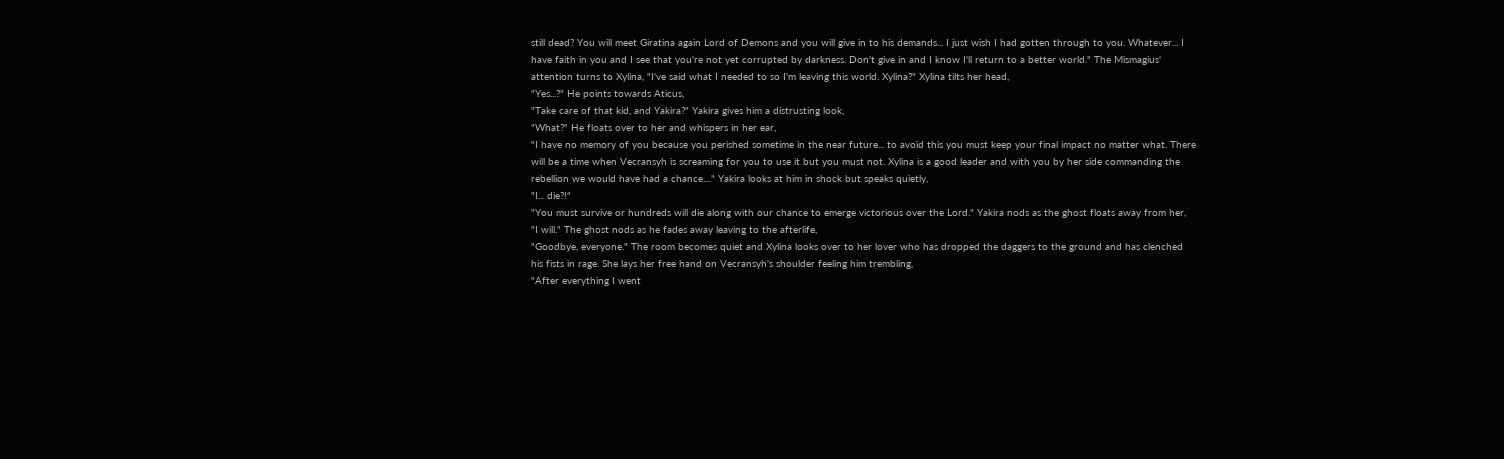still dead? You will meet Giratina again Lord of Demons and you will give in to his demands... I just wish I had gotten through to you. Whatever... I have faith in you and I see that you're not yet corrupted by darkness. Don't give in and I know I'll return to a better world." The Mismagius' attention turns to Xylina, "I've said what I needed to so I'm leaving this world. Xylina?" Xylina tilts her head,
"Yes...?" He points towards Aticus,
"Take care of that kid, and Yakira?" Yakira gives him a distrusting look,
"What?" He floats over to her and whispers in her ear,
"I have no memory of you because you perished sometime in the near future... to avoid this you must keep your final impact no matter what. There will be a time when Vecransyh is screaming for you to use it but you must not. Xylina is a good leader and with you by her side commanding the rebellion we would have had a chance...." Yakira looks at him in shock but speaks quietly,
"I... die?!"
"You must survive or hundreds will die along with our chance to emerge victorious over the Lord." Yakira nods as the ghost floats away from her,
"I will." The ghost nods as he fades away leaving to the afterlife,
"Goodbye, everyone." The room becomes quiet and Xylina looks over to her lover who has dropped the daggers to the ground and has clenched his fists in rage. She lays her free hand on Vecransyh's shoulder feeling him trembling,
"After everything I went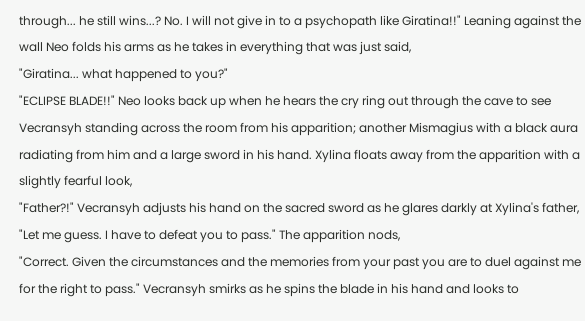through... he still wins...? No. I will not give in to a psychopath like Giratina!!" Leaning against the wall Neo folds his arms as he takes in everything that was just said,
"Giratina... what happened to you?"
"ECLIPSE BLADE!!" Neo looks back up when he hears the cry ring out through the cave to see Vecransyh standing across the room from his apparition; another Mismagius with a black aura radiating from him and a large sword in his hand. Xylina floats away from the apparition with a slightly fearful look,
"Father?!" Vecransyh adjusts his hand on the sacred sword as he glares darkly at Xylina's father,
"Let me guess. I have to defeat you to pass." The apparition nods,
"Correct. Given the circumstances and the memories from your past you are to duel against me for the right to pass." Vecransyh smirks as he spins the blade in his hand and looks to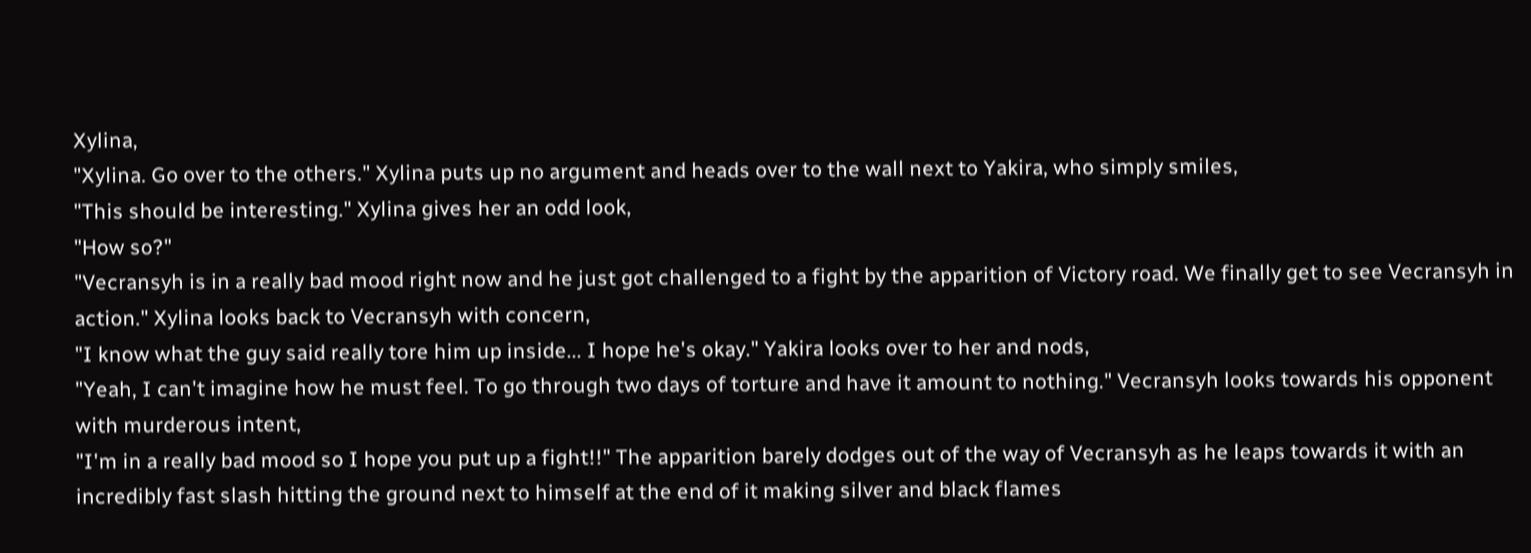Xylina,
"Xylina. Go over to the others." Xylina puts up no argument and heads over to the wall next to Yakira, who simply smiles,
"This should be interesting." Xylina gives her an odd look,
"How so?"
"Vecransyh is in a really bad mood right now and he just got challenged to a fight by the apparition of Victory road. We finally get to see Vecransyh in action." Xylina looks back to Vecransyh with concern,
"I know what the guy said really tore him up inside... I hope he's okay." Yakira looks over to her and nods,
"Yeah, I can't imagine how he must feel. To go through two days of torture and have it amount to nothing." Vecransyh looks towards his opponent with murderous intent,
"I'm in a really bad mood so I hope you put up a fight!!" The apparition barely dodges out of the way of Vecransyh as he leaps towards it with an incredibly fast slash hitting the ground next to himself at the end of it making silver and black flames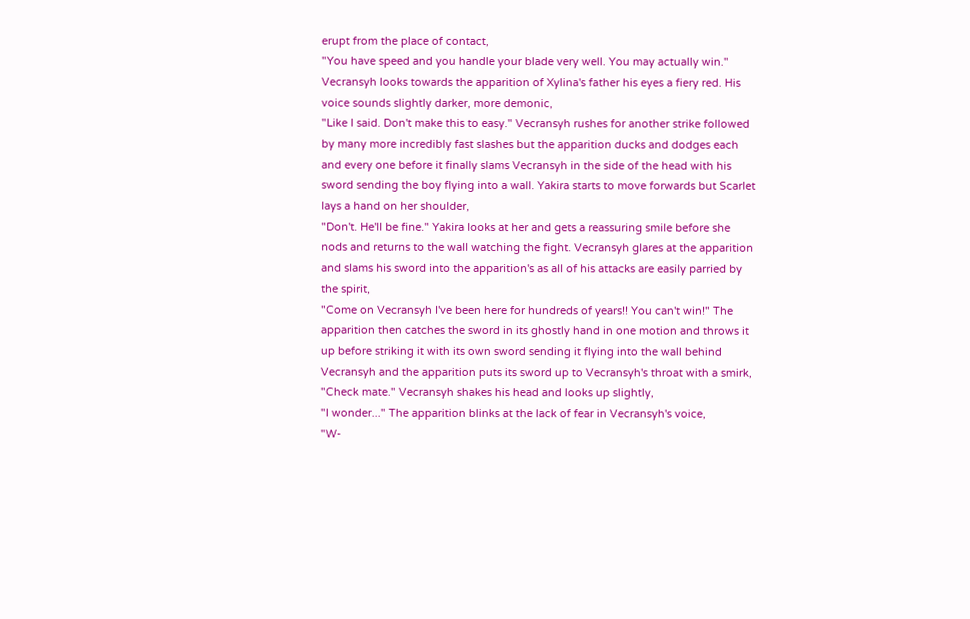erupt from the place of contact,
"You have speed and you handle your blade very well. You may actually win." Vecransyh looks towards the apparition of Xylina's father his eyes a fiery red. His voice sounds slightly darker, more demonic,
"Like I said. Don't make this to easy." Vecransyh rushes for another strike followed by many more incredibly fast slashes but the apparition ducks and dodges each and every one before it finally slams Vecransyh in the side of the head with his sword sending the boy flying into a wall. Yakira starts to move forwards but Scarlet lays a hand on her shoulder,
"Don't. He'll be fine." Yakira looks at her and gets a reassuring smile before she nods and returns to the wall watching the fight. Vecransyh glares at the apparition and slams his sword into the apparition's as all of his attacks are easily parried by the spirit,
"Come on Vecransyh I've been here for hundreds of years!! You can't win!" The apparition then catches the sword in its ghostly hand in one motion and throws it up before striking it with its own sword sending it flying into the wall behind Vecransyh and the apparition puts its sword up to Vecransyh's throat with a smirk,
"Check mate." Vecransyh shakes his head and looks up slightly,
"I wonder..." The apparition blinks at the lack of fear in Vecransyh's voice,
"W-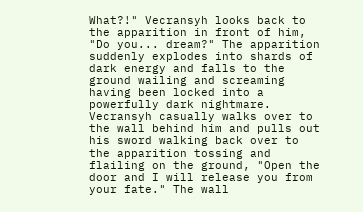What?!" Vecransyh looks back to the apparition in front of him,
"Do you... dream?" The apparition suddenly explodes into shards of dark energy and falls to the ground wailing and screaming having been locked into a powerfully dark nightmare. Vecransyh casually walks over to the wall behind him and pulls out his sword walking back over to the apparition tossing and flailing on the ground, "Open the door and I will release you from your fate." The wall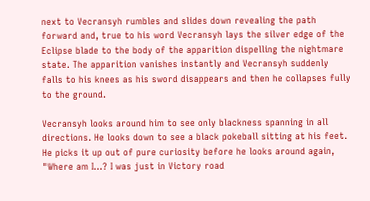next to Vecransyh rumbles and slides down revealing the path forward and, true to his word Vecransyh lays the silver edge of the Eclipse blade to the body of the apparition dispelling the nightmare state. The apparition vanishes instantly and Vecransyh suddenly falls to his knees as his sword disappears and then he collapses fully to the ground.

Vecransyh looks around him to see only blackness spanning in all directions. He looks down to see a black pokeball sitting at his feet. He picks it up out of pure curiosity before he looks around again,
"Where am I...? I was just in Victory road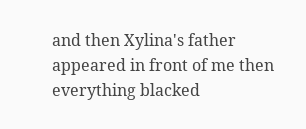and then Xylina's father appeared in front of me then everything blacked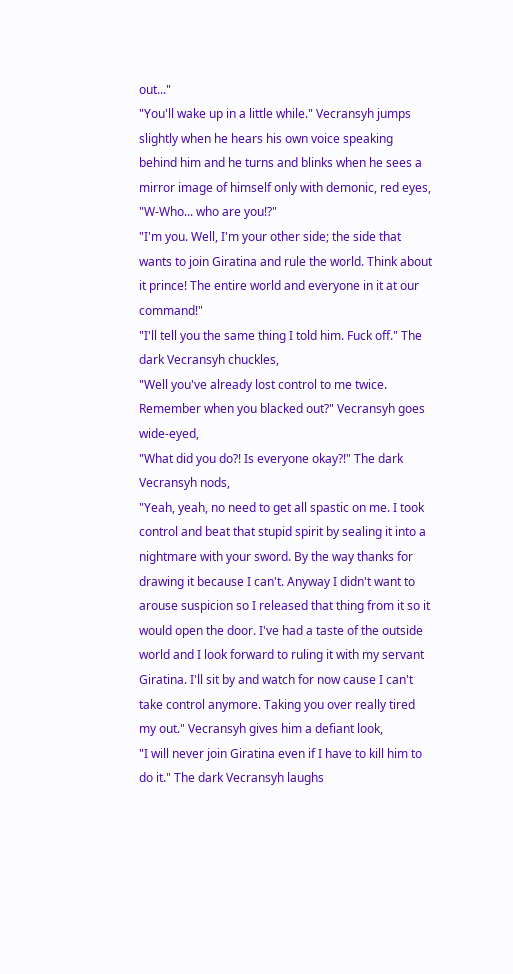out..."
"You'll wake up in a little while." Vecransyh jumps slightly when he hears his own voice speaking behind him and he turns and blinks when he sees a mirror image of himself only with demonic, red eyes,
"W-Who... who are you!?"
"I'm you. Well, I'm your other side; the side that wants to join Giratina and rule the world. Think about it prince! The entire world and everyone in it at our command!"
"I'll tell you the same thing I told him. Fuck off." The dark Vecransyh chuckles,
"Well you've already lost control to me twice. Remember when you blacked out?" Vecransyh goes wide-eyed,
"What did you do?! Is everyone okay?!" The dark Vecransyh nods,
"Yeah, yeah, no need to get all spastic on me. I took control and beat that stupid spirit by sealing it into a nightmare with your sword. By the way thanks for drawing it because I can't. Anyway I didn't want to arouse suspicion so I released that thing from it so it would open the door. I've had a taste of the outside world and I look forward to ruling it with my servant Giratina. I'll sit by and watch for now cause I can't take control anymore. Taking you over really tired my out." Vecransyh gives him a defiant look,
"I will never join Giratina even if I have to kill him to do it." The dark Vecransyh laughs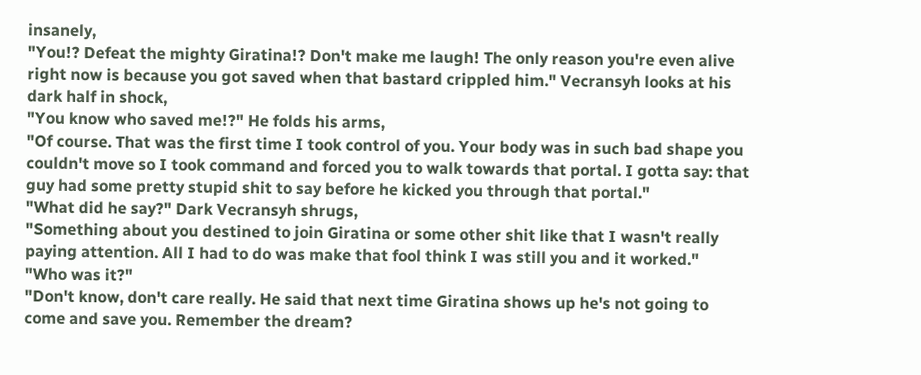insanely,
"You!? Defeat the mighty Giratina!? Don't make me laugh! The only reason you're even alive right now is because you got saved when that bastard crippled him." Vecransyh looks at his dark half in shock,
"You know who saved me!?" He folds his arms,
"Of course. That was the first time I took control of you. Your body was in such bad shape you couldn't move so I took command and forced you to walk towards that portal. I gotta say: that guy had some pretty stupid shit to say before he kicked you through that portal."
"What did he say?" Dark Vecransyh shrugs,
"Something about you destined to join Giratina or some other shit like that I wasn't really paying attention. All I had to do was make that fool think I was still you and it worked."
"Who was it?"
"Don't know, don't care really. He said that next time Giratina shows up he's not going to come and save you. Remember the dream?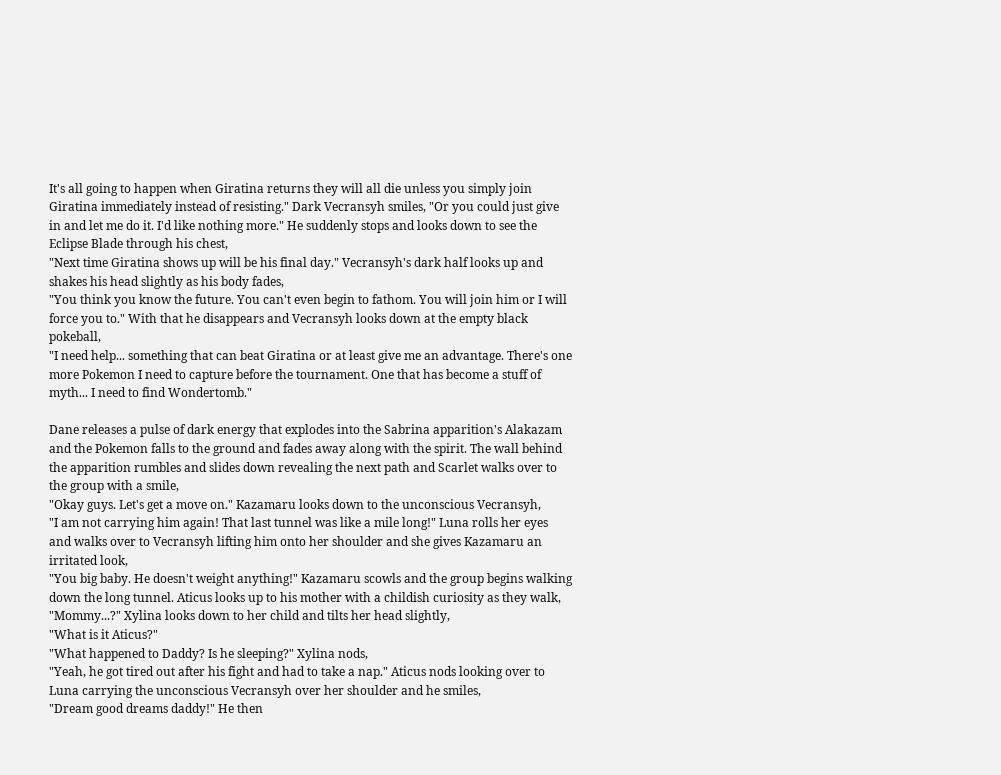It's all going to happen when Giratina returns they will all die unless you simply join Giratina immediately instead of resisting." Dark Vecransyh smiles, "Or you could just give in and let me do it. I'd like nothing more." He suddenly stops and looks down to see the Eclipse Blade through his chest,
"Next time Giratina shows up will be his final day." Vecransyh's dark half looks up and shakes his head slightly as his body fades,
"You think you know the future. You can't even begin to fathom. You will join him or I will force you to." With that he disappears and Vecransyh looks down at the empty black pokeball,
"I need help... something that can beat Giratina or at least give me an advantage. There's one more Pokemon I need to capture before the tournament. One that has become a stuff of myth... I need to find Wondertomb."

Dane releases a pulse of dark energy that explodes into the Sabrina apparition's Alakazam and the Pokemon falls to the ground and fades away along with the spirit. The wall behind the apparition rumbles and slides down revealing the next path and Scarlet walks over to the group with a smile,
"Okay guys. Let's get a move on." Kazamaru looks down to the unconscious Vecransyh,
"I am not carrying him again! That last tunnel was like a mile long!" Luna rolls her eyes and walks over to Vecransyh lifting him onto her shoulder and she gives Kazamaru an irritated look,
"You big baby. He doesn't weight anything!" Kazamaru scowls and the group begins walking down the long tunnel. Aticus looks up to his mother with a childish curiosity as they walk,
"Mommy...?" Xylina looks down to her child and tilts her head slightly,
"What is it Aticus?"
"What happened to Daddy? Is he sleeping?" Xylina nods,
"Yeah, he got tired out after his fight and had to take a nap." Aticus nods looking over to Luna carrying the unconscious Vecransyh over her shoulder and he smiles,
"Dream good dreams daddy!" He then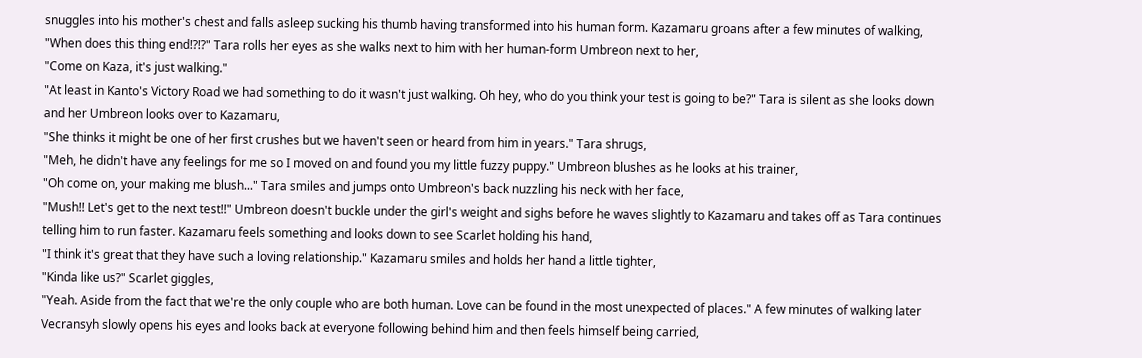snuggles into his mother's chest and falls asleep sucking his thumb having transformed into his human form. Kazamaru groans after a few minutes of walking,
"When does this thing end!?!?" Tara rolls her eyes as she walks next to him with her human-form Umbreon next to her,
"Come on Kaza, it's just walking."
"At least in Kanto's Victory Road we had something to do it wasn't just walking. Oh hey, who do you think your test is going to be?" Tara is silent as she looks down and her Umbreon looks over to Kazamaru,
"She thinks it might be one of her first crushes but we haven't seen or heard from him in years." Tara shrugs,
"Meh, he didn't have any feelings for me so I moved on and found you my little fuzzy puppy." Umbreon blushes as he looks at his trainer,
"Oh come on, your making me blush..." Tara smiles and jumps onto Umbreon's back nuzzling his neck with her face,
"Mush!! Let's get to the next test!!" Umbreon doesn't buckle under the girl's weight and sighs before he waves slightly to Kazamaru and takes off as Tara continues telling him to run faster. Kazamaru feels something and looks down to see Scarlet holding his hand,
"I think it's great that they have such a loving relationship." Kazamaru smiles and holds her hand a little tighter,
"Kinda like us?" Scarlet giggles,
"Yeah. Aside from the fact that we're the only couple who are both human. Love can be found in the most unexpected of places." A few minutes of walking later Vecransyh slowly opens his eyes and looks back at everyone following behind him and then feels himself being carried,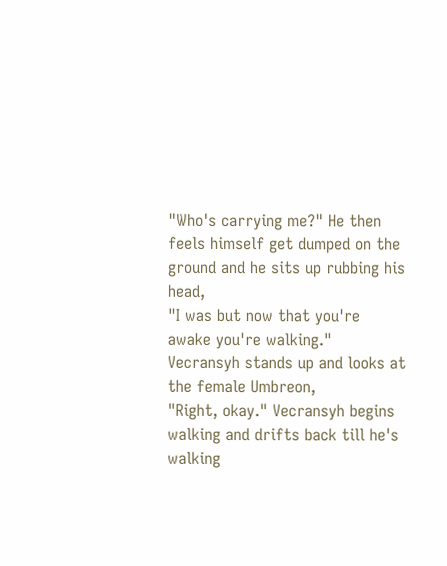"Who's carrying me?" He then feels himself get dumped on the ground and he sits up rubbing his head,
"I was but now that you're awake you're walking." Vecransyh stands up and looks at the female Umbreon,
"Right, okay." Vecransyh begins walking and drifts back till he's walking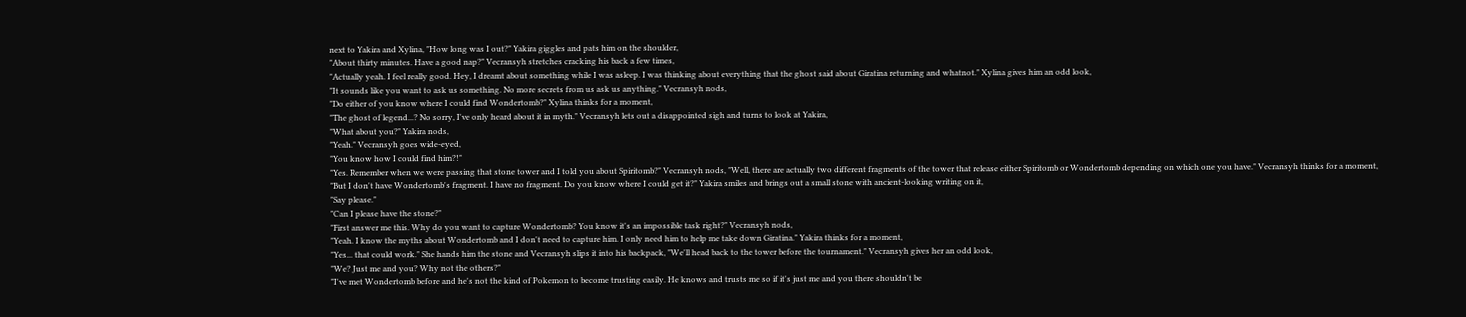next to Yakira and Xylina, "How long was I out?" Yakira giggles and pats him on the shoulder,
"About thirty minutes. Have a good nap?" Vecransyh stretches cracking his back a few times,
"Actually yeah. I feel really good. Hey, I dreamt about something while I was asleep. I was thinking about everything that the ghost said about Giratina returning and whatnot." Xylina gives him an odd look,
"It sounds like you want to ask us something. No more secrets from us ask us anything." Vecransyh nods,
"Do either of you know where I could find Wondertomb?" Xylina thinks for a moment,
"The ghost of legend...? No sorry, I've only heard about it in myth." Vecransyh lets out a disappointed sigh and turns to look at Yakira,
"What about you?" Yakira nods,
"Yeah." Vecransyh goes wide-eyed,
"You know how I could find him?!"
"Yes. Remember when we were passing that stone tower and I told you about Spiritomb?" Vecransyh nods, "Well, there are actually two different fragments of the tower that release either Spiritomb or Wondertomb depending on which one you have." Vecransyh thinks for a moment,
"But I don't have Wondertomb's fragment. I have no fragment. Do you know where I could get it?" Yakira smiles and brings out a small stone with ancient-looking writing on it,
"Say please."
"Can I please have the stone?"
"First answer me this. Why do you want to capture Wondertomb? You know it's an impossible task right?" Vecransyh nods,
"Yeah. I know the myths about Wondertomb and I don't need to capture him. I only need him to help me take down Giratina." Yakira thinks for a moment,
"Yes... that could work." She hands him the stone and Vecransyh slips it into his backpack, "We'll head back to the tower before the tournament." Vecransyh gives her an odd look,
"We? Just me and you? Why not the others?"
"I've met Wondertomb before and he's not the kind of Pokemon to become trusting easily. He knows and trusts me so if it's just me and you there shouldn't be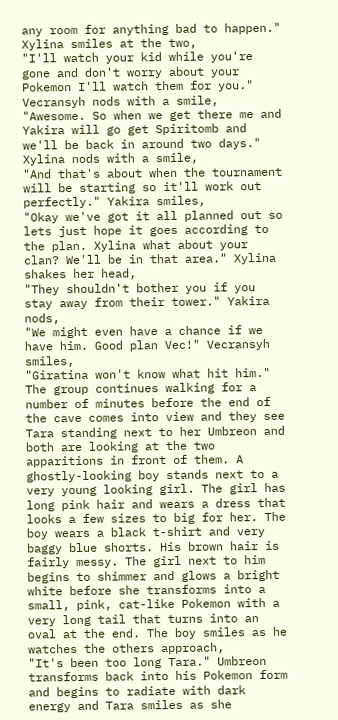any room for anything bad to happen." Xylina smiles at the two,
"I'll watch your kid while you're gone and don't worry about your Pokemon I'll watch them for you." Vecransyh nods with a smile,
"Awesome. So when we get there me and Yakira will go get Spiritomb and we'll be back in around two days." Xylina nods with a smile,
"And that's about when the tournament will be starting so it'll work out perfectly." Yakira smiles,
"Okay we've got it all planned out so lets just hope it goes according to the plan. Xylina what about your clan? We'll be in that area." Xylina shakes her head,
"They shouldn't bother you if you stay away from their tower." Yakira nods,
"We might even have a chance if we have him. Good plan Vec!" Vecransyh smiles,
"Giratina won't know what hit him." The group continues walking for a number of minutes before the end of the cave comes into view and they see Tara standing next to her Umbreon and both are looking at the two apparitions in front of them. A ghostly-looking boy stands next to a very young looking girl. The girl has long pink hair and wears a dress that looks a few sizes to big for her. The boy wears a black t-shirt and very baggy blue shorts. His brown hair is fairly messy. The girl next to him begins to shimmer and glows a bright white before she transforms into a small, pink, cat-like Pokemon with a very long tail that turns into an oval at the end. The boy smiles as he watches the others approach,
"It's been too long Tara." Umbreon transforms back into his Pokemon form and begins to radiate with dark energy and Tara smiles as she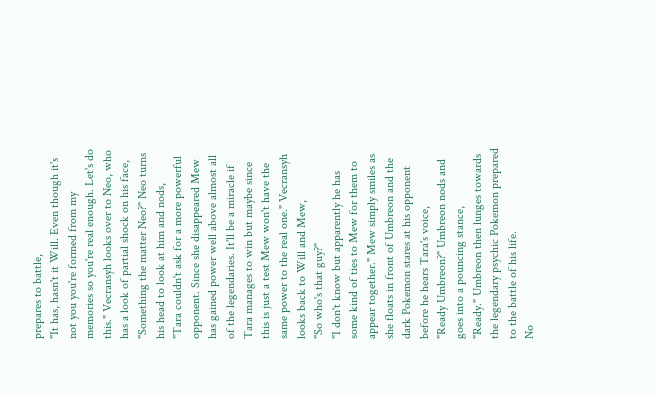prepares to battle,
"It has, hasn't it Will. Even though it's not you you're formed from my memories so you're real enough. Let's do this." Vecransyh looks over to Neo, who has a look of partial shock on his face,
"Something the matter Neo?" Neo turns his head to look at him and nods,
"Tara couldn't ask for a more powerful opponent. Since she disappeared Mew has gained power well above almost all of the legendaries. It'll be a miracle if Tara manages to win but maybe since this is just a test Mew won't have the same power to the real one." Vecransyh looks back to Will and Mew,
"So who's that guy?"
"I don't know but apparently he has some kind of ties to Mew for them to appear together." Mew simply smiles as she floats in front of Umbreon and the dark Pokemon stares at his opponent before he hears Tara's voice,
"Ready Umbreon?" Umbreon nods and goes into a pouncing stance,
"Ready." Umbreon then lunges towards the legendary psychic Pokemon prepared to the battle of his life.
No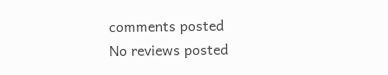comments posted
No reviews posted